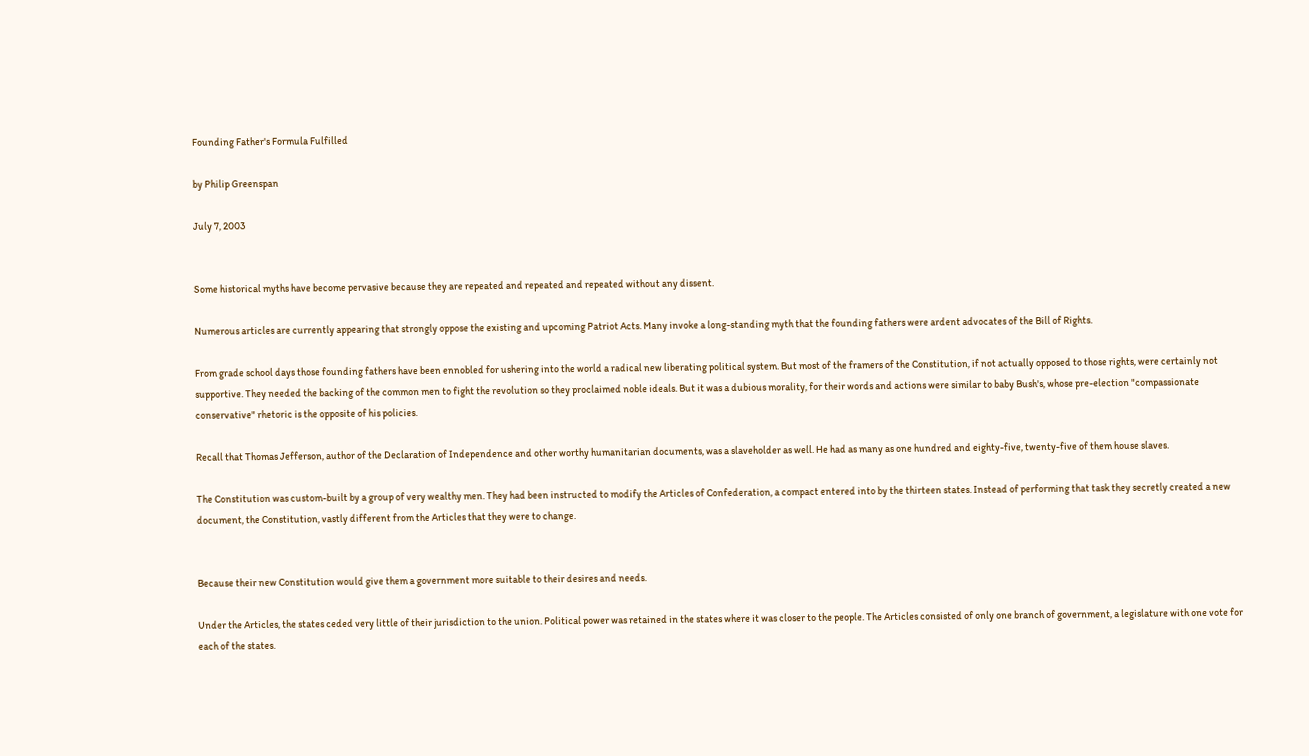Founding Father's Formula Fulfilled

by Philip Greenspan

July 7, 2003


Some historical myths have become pervasive because they are repeated and repeated and repeated without any dissent.

Numerous articles are currently appearing that strongly oppose the existing and upcoming Patriot Acts. Many invoke a long-standing myth that the founding fathers were ardent advocates of the Bill of Rights.

From grade school days those founding fathers have been ennobled for ushering into the world a radical new liberating political system. But most of the framers of the Constitution, if not actually opposed to those rights, were certainly not supportive. They needed the backing of the common men to fight the revolution so they proclaimed noble ideals. But it was a dubious morality, for their words and actions were similar to baby Bush's, whose pre-election "compassionate conservative" rhetoric is the opposite of his policies.

Recall that Thomas Jefferson, author of the Declaration of Independence and other worthy humanitarian documents, was a slaveholder as well. He had as many as one hundred and eighty-five, twenty-five of them house slaves.

The Constitution was custom-built by a group of very wealthy men. They had been instructed to modify the Articles of Confederation, a compact entered into by the thirteen states. Instead of performing that task they secretly created a new document, the Constitution, vastly different from the Articles that they were to change.


Because their new Constitution would give them a government more suitable to their desires and needs.

Under the Articles, the states ceded very little of their jurisdiction to the union. Political power was retained in the states where it was closer to the people. The Articles consisted of only one branch of government, a legislature with one vote for each of the states.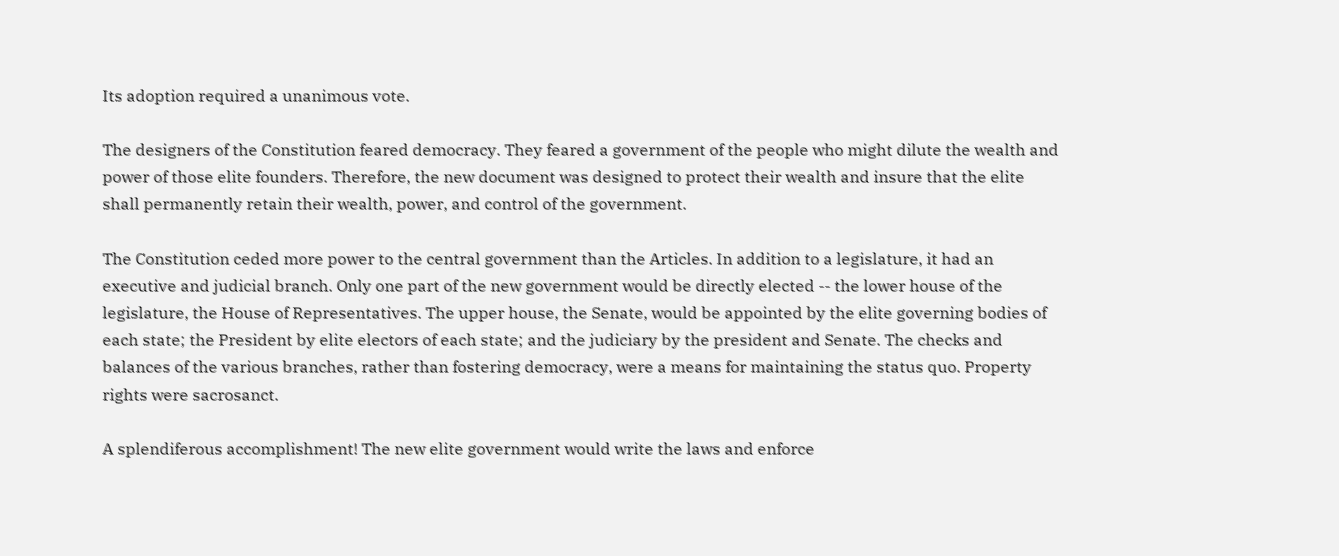Its adoption required a unanimous vote.

The designers of the Constitution feared democracy. They feared a government of the people who might dilute the wealth and power of those elite founders. Therefore, the new document was designed to protect their wealth and insure that the elite shall permanently retain their wealth, power, and control of the government.

The Constitution ceded more power to the central government than the Articles. In addition to a legislature, it had an executive and judicial branch. Only one part of the new government would be directly elected -- the lower house of the legislature, the House of Representatives. The upper house, the Senate, would be appointed by the elite governing bodies of each state; the President by elite electors of each state; and the judiciary by the president and Senate. The checks and balances of the various branches, rather than fostering democracy, were a means for maintaining the status quo. Property rights were sacrosanct.

A splendiferous accomplishment! The new elite government would write the laws and enforce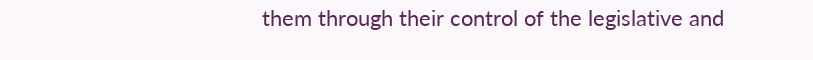them through their control of the legislative and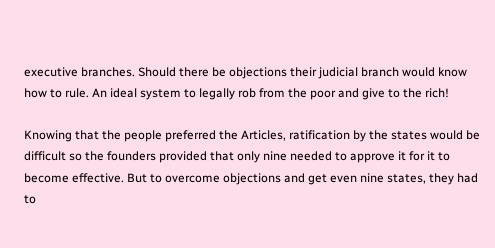executive branches. Should there be objections their judicial branch would know how to rule. An ideal system to legally rob from the poor and give to the rich!

Knowing that the people preferred the Articles, ratification by the states would be difficult so the founders provided that only nine needed to approve it for it to become effective. But to overcome objections and get even nine states, they had to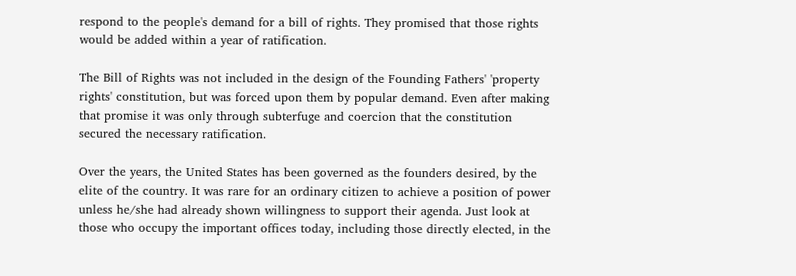respond to the people's demand for a bill of rights. They promised that those rights would be added within a year of ratification.

The Bill of Rights was not included in the design of the Founding Fathers' 'property rights' constitution, but was forced upon them by popular demand. Even after making that promise it was only through subterfuge and coercion that the constitution secured the necessary ratification.

Over the years, the United States has been governed as the founders desired, by the elite of the country. It was rare for an ordinary citizen to achieve a position of power unless he/she had already shown willingness to support their agenda. Just look at those who occupy the important offices today, including those directly elected, in the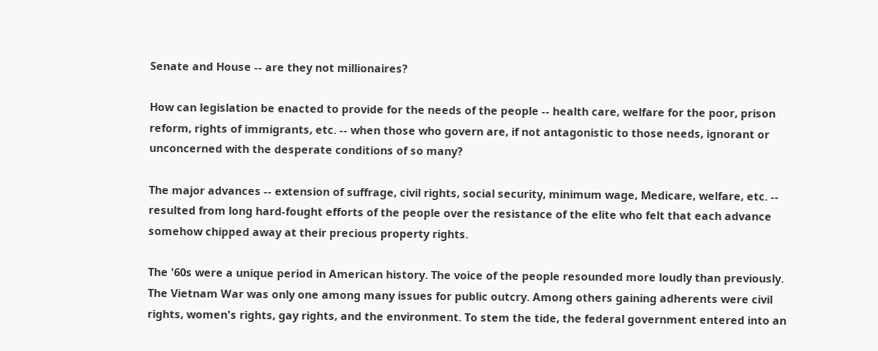Senate and House -- are they not millionaires?

How can legislation be enacted to provide for the needs of the people -- health care, welfare for the poor, prison reform, rights of immigrants, etc. -- when those who govern are, if not antagonistic to those needs, ignorant or unconcerned with the desperate conditions of so many?

The major advances -- extension of suffrage, civil rights, social security, minimum wage, Medicare, welfare, etc. -- resulted from long hard-fought efforts of the people over the resistance of the elite who felt that each advance somehow chipped away at their precious property rights.

The '60s were a unique period in American history. The voice of the people resounded more loudly than previously. The Vietnam War was only one among many issues for public outcry. Among others gaining adherents were civil rights, women's rights, gay rights, and the environment. To stem the tide, the federal government entered into an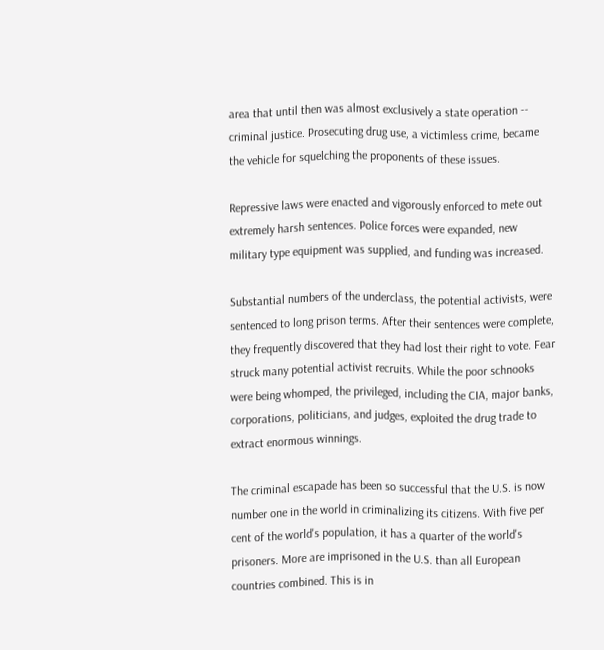area that until then was almost exclusively a state operation -- criminal justice. Prosecuting drug use, a victimless crime, became the vehicle for squelching the proponents of these issues.

Repressive laws were enacted and vigorously enforced to mete out extremely harsh sentences. Police forces were expanded, new military type equipment was supplied, and funding was increased.

Substantial numbers of the underclass, the potential activists, were sentenced to long prison terms. After their sentences were complete, they frequently discovered that they had lost their right to vote. Fear struck many potential activist recruits. While the poor schnooks were being whomped, the privileged, including the CIA, major banks, corporations, politicians, and judges, exploited the drug trade to extract enormous winnings.

The criminal escapade has been so successful that the U.S. is now number one in the world in criminalizing its citizens. With five per cent of the world's population, it has a quarter of the world's prisoners. More are imprisoned in the U.S. than all European countries combined. This is in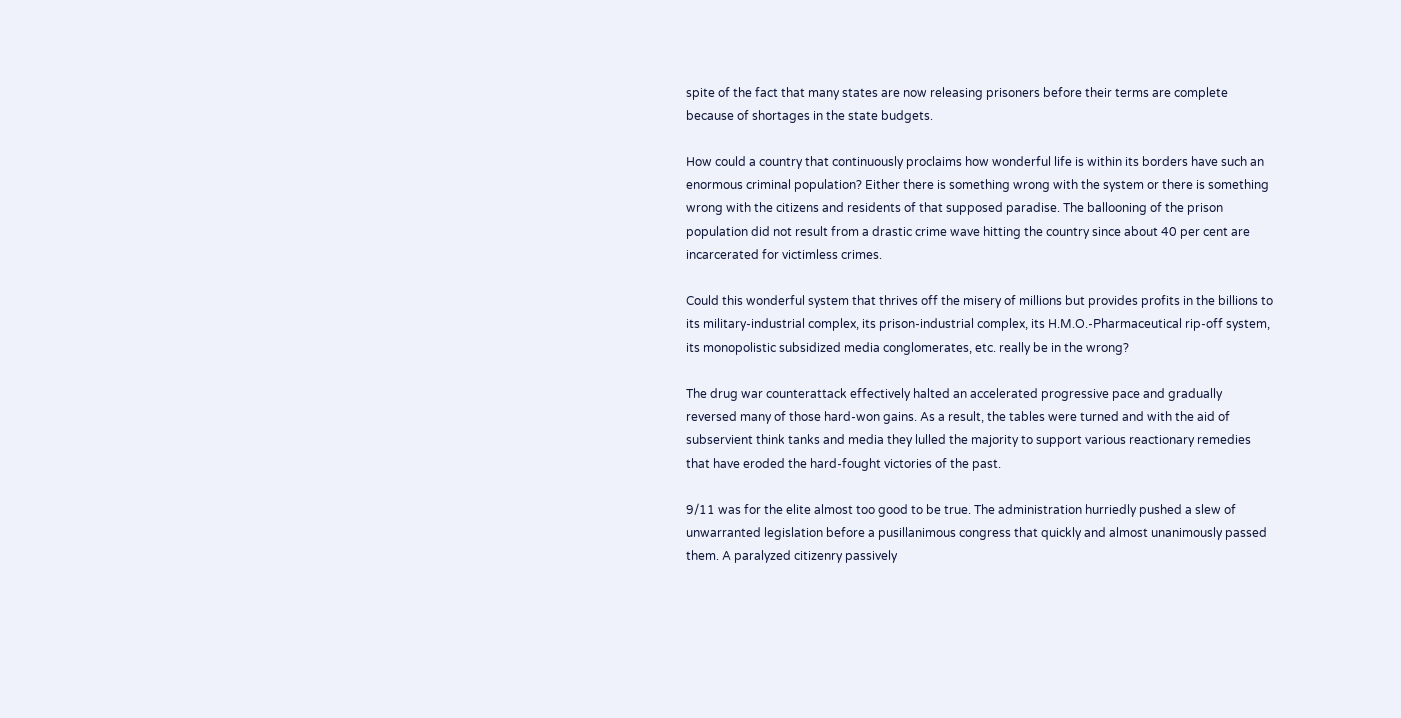spite of the fact that many states are now releasing prisoners before their terms are complete because of shortages in the state budgets.

How could a country that continuously proclaims how wonderful life is within its borders have such an enormous criminal population? Either there is something wrong with the system or there is something wrong with the citizens and residents of that supposed paradise. The ballooning of the prison population did not result from a drastic crime wave hitting the country since about 40 per cent are incarcerated for victimless crimes.

Could this wonderful system that thrives off the misery of millions but provides profits in the billions to its military-industrial complex, its prison-industrial complex, its H.M.O.-Pharmaceutical rip-off system, its monopolistic subsidized media conglomerates, etc. really be in the wrong?

The drug war counterattack effectively halted an accelerated progressive pace and gradually reversed many of those hard-won gains. As a result, the tables were turned and with the aid of subservient think tanks and media they lulled the majority to support various reactionary remedies that have eroded the hard-fought victories of the past.

9/11 was for the elite almost too good to be true. The administration hurriedly pushed a slew of unwarranted legislation before a pusillanimous congress that quickly and almost unanimously passed them. A paralyzed citizenry passively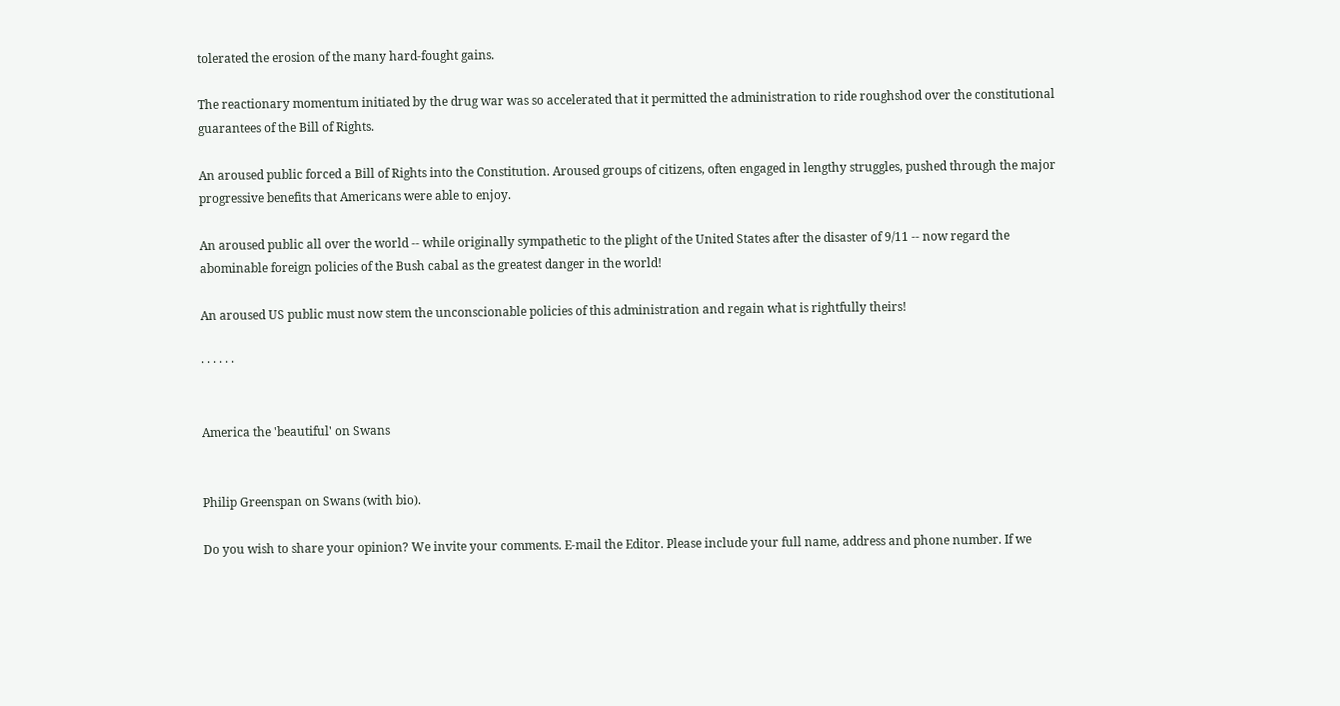tolerated the erosion of the many hard-fought gains.

The reactionary momentum initiated by the drug war was so accelerated that it permitted the administration to ride roughshod over the constitutional guarantees of the Bill of Rights.

An aroused public forced a Bill of Rights into the Constitution. Aroused groups of citizens, often engaged in lengthy struggles, pushed through the major progressive benefits that Americans were able to enjoy.

An aroused public all over the world -- while originally sympathetic to the plight of the United States after the disaster of 9/11 -- now regard the abominable foreign policies of the Bush cabal as the greatest danger in the world!

An aroused US public must now stem the unconscionable policies of this administration and regain what is rightfully theirs!

· · · · · ·


America the 'beautiful' on Swans


Philip Greenspan on Swans (with bio).

Do you wish to share your opinion? We invite your comments. E-mail the Editor. Please include your full name, address and phone number. If we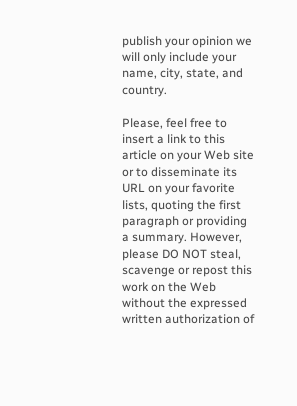publish your opinion we will only include your name, city, state, and country.

Please, feel free to insert a link to this article on your Web site or to disseminate its URL on your favorite lists, quoting the first paragraph or providing a summary. However, please DO NOT steal, scavenge or repost this work on the Web without the expressed written authorization of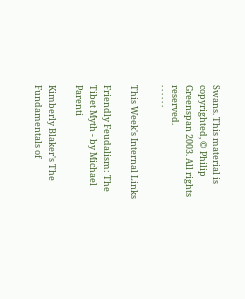Swans. This material is copyrighted, © Philip Greenspan 2003. All rights reserved.
· · · · · ·

This Week's Internal Links

Friendly Feudalism: The Tibet Myth - by Michael Parenti

Kimberly Blaker's The Fundamentals of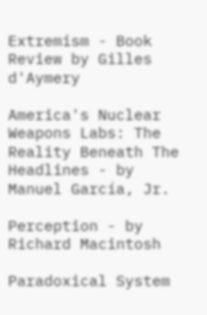Extremism - Book Review by Gilles d'Aymery

America's Nuclear Weapons Labs: The Reality Beneath The Headlines - by Manuel García, Jr.

Perception - by Richard Macintosh

Paradoxical System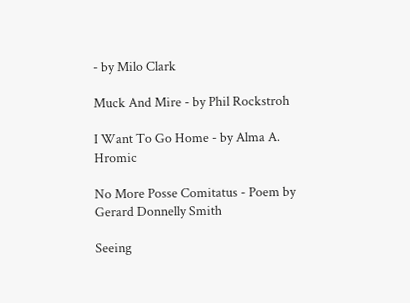- by Milo Clark

Muck And Mire - by Phil Rockstroh

I Want To Go Home - by Alma A. Hromic

No More Posse Comitatus - Poem by Gerard Donnelly Smith

Seeing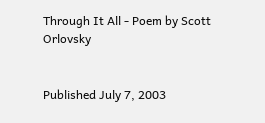Through It All - Poem by Scott Orlovsky


Published July 7, 2003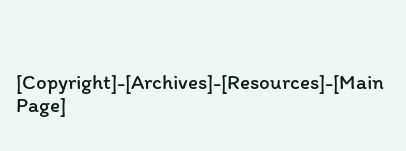[Copyright]-[Archives]-[Resources]-[Main Page]